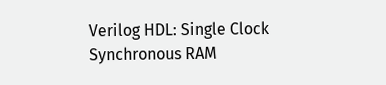Verilog HDL: Single Clock Synchronous RAM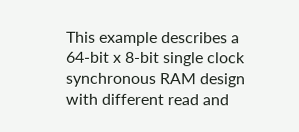This example describes a 64-bit x 8-bit single clock synchronous RAM design with different read and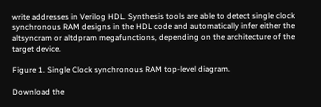write addresses in Verilog HDL. Synthesis tools are able to detect single clock synchronous RAM designs in the HDL code and automatically infer either the altsyncram or altdpram megafunctions, depending on the architecture of the target device.

Figure 1. Single Clock synchronous RAM top-level diagram.

Download the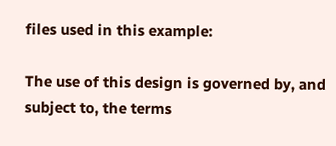files used in this example:

The use of this design is governed by, and subject to, the terms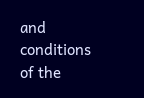and conditions of the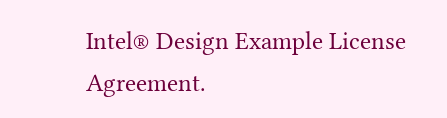Intel® Design Example License Agreement.